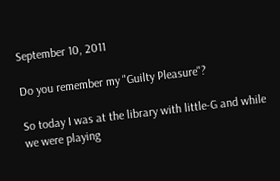September 10, 2011

Do you remember my "Guilty Pleasure"?

So today I was at the library with little-G and while we were playing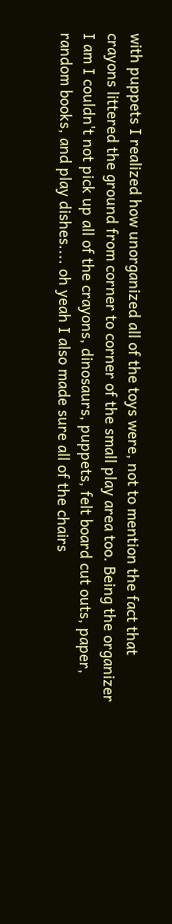with puppets I realized how unorganized all of the toys were, not to mention the fact that crayons littered the ground from corner to corner of the small play area too. Being the organizer I am I couldn't not pick up all of the crayons, dinosaurs, puppets, felt board cut outs, paper, random books, and play dishes.... oh yeah I also made sure all of the chairs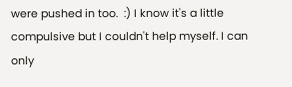were pushed in too.  :) I know it's a little compulsive but I couldn't help myself. I can only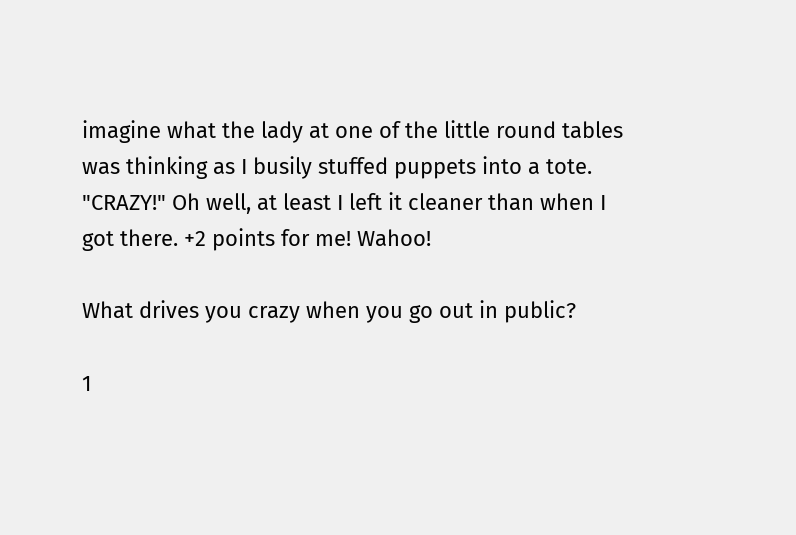imagine what the lady at one of the little round tables was thinking as I busily stuffed puppets into a tote. "CRAZY!" Oh well, at least I left it cleaner than when I got there. +2 points for me! Wahoo!

What drives you crazy when you go out in public?

1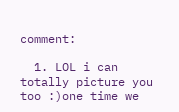comment:

  1. LOL i can totally picture you too :)one time we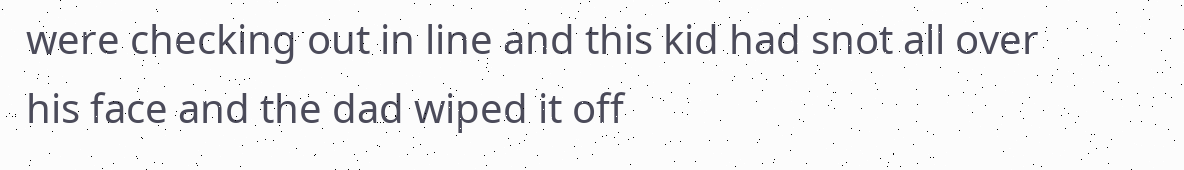were checking out in line and this kid had snot all over his face and the dad wiped it off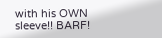with his OWN sleeve!! BARF!